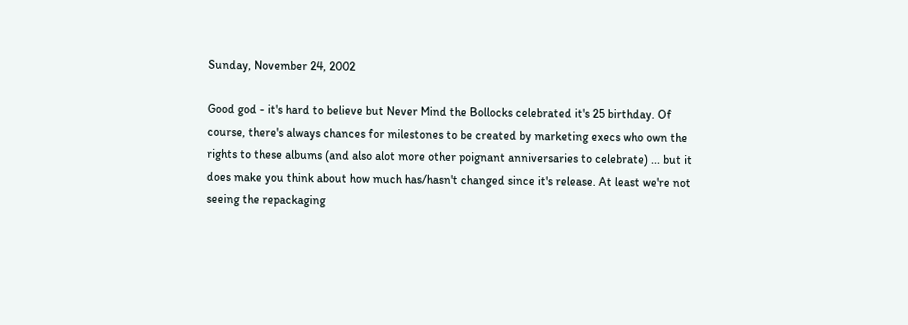Sunday, November 24, 2002

Good god - it's hard to believe but Never Mind the Bollocks celebrated it's 25 birthday. Of course, there's always chances for milestones to be created by marketing execs who own the rights to these albums (and also alot more other poignant anniversaries to celebrate) ... but it does make you think about how much has/hasn't changed since it's release. At least we're not seeing the repackaging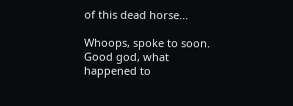of this dead horse...

Whoops, spoke to soon. Good god, what happened to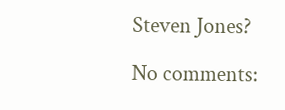Steven Jones?

No comments: